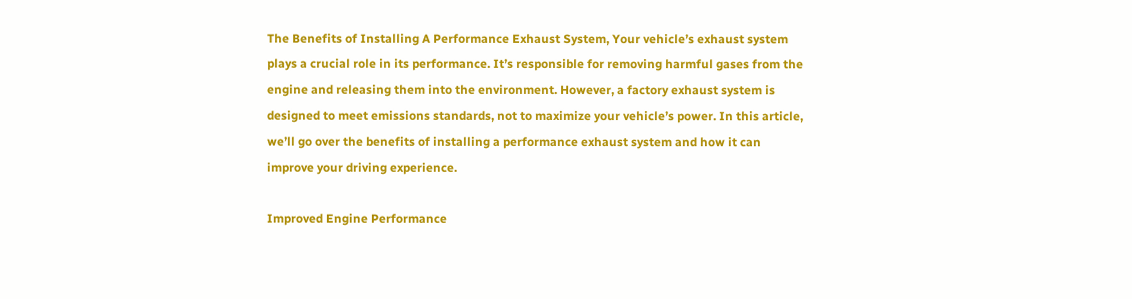The Benefits of Installing A Performance Exhaust System, Your vehicle’s exhaust system plays a crucial role in its performance. It’s responsible for removing harmful gases from the engine and releasing them into the environment. However, a factory exhaust system is designed to meet emissions standards, not to maximize your vehicle’s power. In this article, we’ll go over the benefits of installing a performance exhaust system and how it can improve your driving experience.

Improved Engine Performance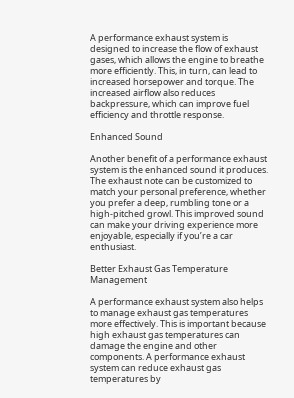A performance exhaust system is designed to increase the flow of exhaust gases, which allows the engine to breathe more efficiently. This, in turn, can lead to increased horsepower and torque. The increased airflow also reduces backpressure, which can improve fuel efficiency and throttle response.

Enhanced Sound

Another benefit of a performance exhaust system is the enhanced sound it produces. The exhaust note can be customized to match your personal preference, whether you prefer a deep, rumbling tone or a high-pitched growl. This improved sound can make your driving experience more enjoyable, especially if you’re a car enthusiast.

Better Exhaust Gas Temperature Management

A performance exhaust system also helps to manage exhaust gas temperatures more effectively. This is important because high exhaust gas temperatures can damage the engine and other components. A performance exhaust system can reduce exhaust gas temperatures by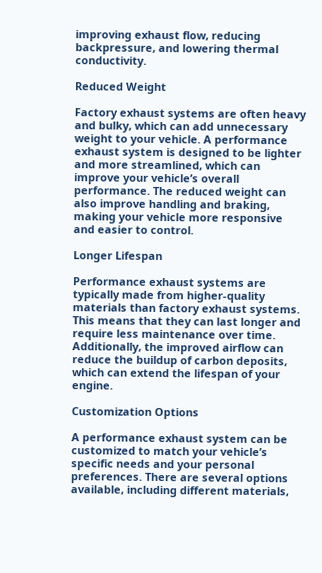improving exhaust flow, reducing backpressure, and lowering thermal conductivity.

Reduced Weight

Factory exhaust systems are often heavy and bulky, which can add unnecessary weight to your vehicle. A performance exhaust system is designed to be lighter and more streamlined, which can improve your vehicle’s overall performance. The reduced weight can also improve handling and braking, making your vehicle more responsive and easier to control.

Longer Lifespan

Performance exhaust systems are typically made from higher-quality materials than factory exhaust systems. This means that they can last longer and require less maintenance over time. Additionally, the improved airflow can reduce the buildup of carbon deposits, which can extend the lifespan of your engine.

Customization Options

A performance exhaust system can be customized to match your vehicle’s specific needs and your personal preferences. There are several options available, including different materials,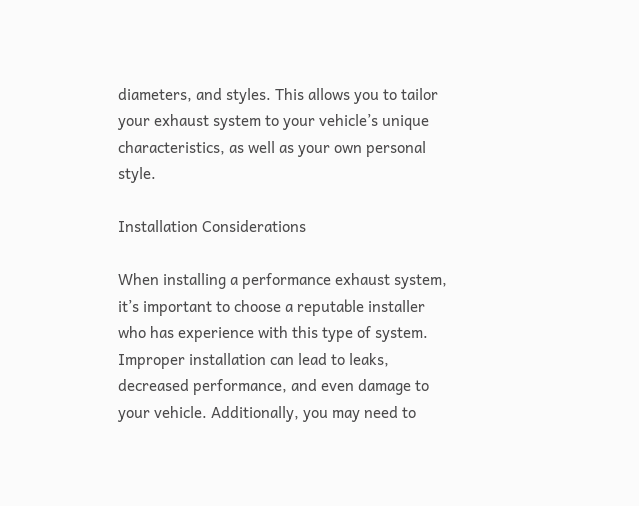diameters, and styles. This allows you to tailor your exhaust system to your vehicle’s unique characteristics, as well as your own personal style.

Installation Considerations

When installing a performance exhaust system, it’s important to choose a reputable installer who has experience with this type of system. Improper installation can lead to leaks, decreased performance, and even damage to your vehicle. Additionally, you may need to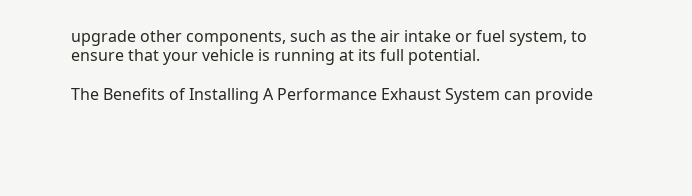upgrade other components, such as the air intake or fuel system, to ensure that your vehicle is running at its full potential.

The Benefits of Installing A Performance Exhaust System can provide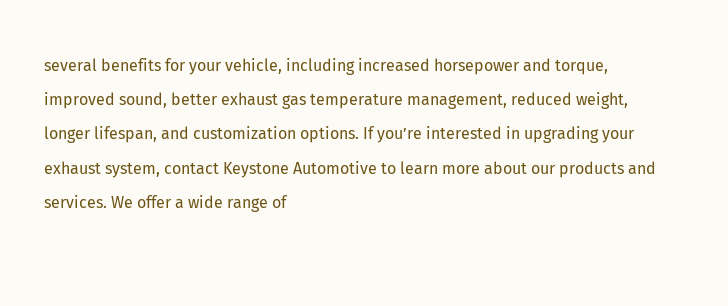several benefits for your vehicle, including increased horsepower and torque, improved sound, better exhaust gas temperature management, reduced weight, longer lifespan, and customization options. If you’re interested in upgrading your exhaust system, contact Keystone Automotive to learn more about our products and services. We offer a wide range of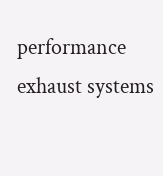performance exhaust systems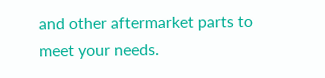and other aftermarket parts to meet your needs.